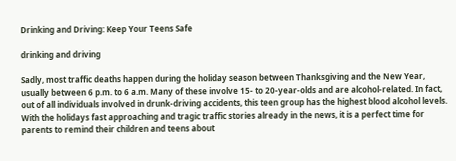Drinking and Driving: Keep Your Teens Safe

drinking and driving

Sadly, most traffic deaths happen during the holiday season between Thanksgiving and the New Year, usually between 6 p.m. to 6 a.m. Many of these involve 15- to 20-year-olds and are alcohol-related. In fact, out of all individuals involved in drunk-driving accidents, this teen group has the highest blood alcohol levels. With the holidays fast approaching and tragic traffic stories already in the news, it is a perfect time for parents to remind their children and teens about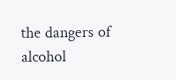the dangers of alcohol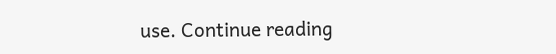use. Continue reading